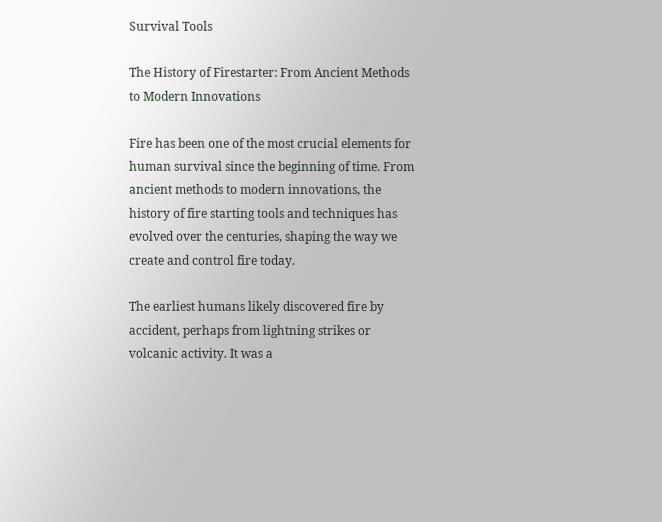Survival Tools

The History of Firestarter: From Ancient Methods to Modern Innovations

Fire has been one of the most crucial elements for human survival since the beginning of time. From ancient methods to modern innovations, the history of fire starting tools and techniques has evolved over the centuries, shaping the way we create and control fire today.

The earliest humans likely discovered fire by accident, perhaps from lightning strikes or volcanic activity. It was a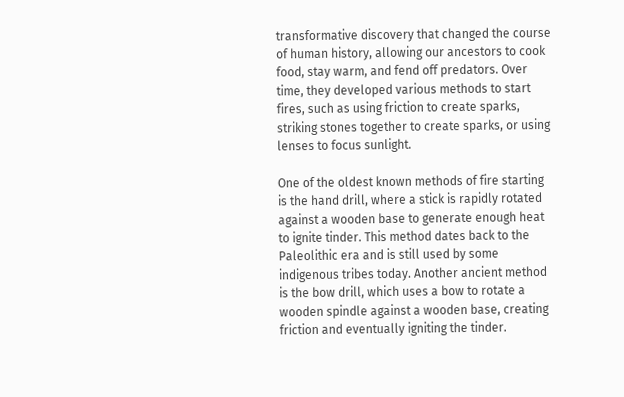transformative discovery that changed the course of human history, allowing our ancestors to cook food, stay warm, and fend off predators. Over time, they developed various methods to start fires, such as using friction to create sparks, striking stones together to create sparks, or using lenses to focus sunlight.

One of the oldest known methods of fire starting is the hand drill, where a stick is rapidly rotated against a wooden base to generate enough heat to ignite tinder. This method dates back to the Paleolithic era and is still used by some indigenous tribes today. Another ancient method is the bow drill, which uses a bow to rotate a wooden spindle against a wooden base, creating friction and eventually igniting the tinder.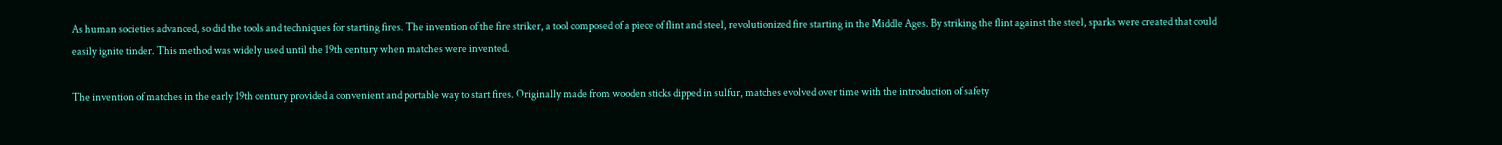As human societies advanced, so did the tools and techniques for starting fires. The invention of the fire striker, a tool composed of a piece of flint and steel, revolutionized fire starting in the Middle Ages. By striking the flint against the steel, sparks were created that could easily ignite tinder. This method was widely used until the 19th century when matches were invented.

The invention of matches in the early 19th century provided a convenient and portable way to start fires. Originally made from wooden sticks dipped in sulfur, matches evolved over time with the introduction of safety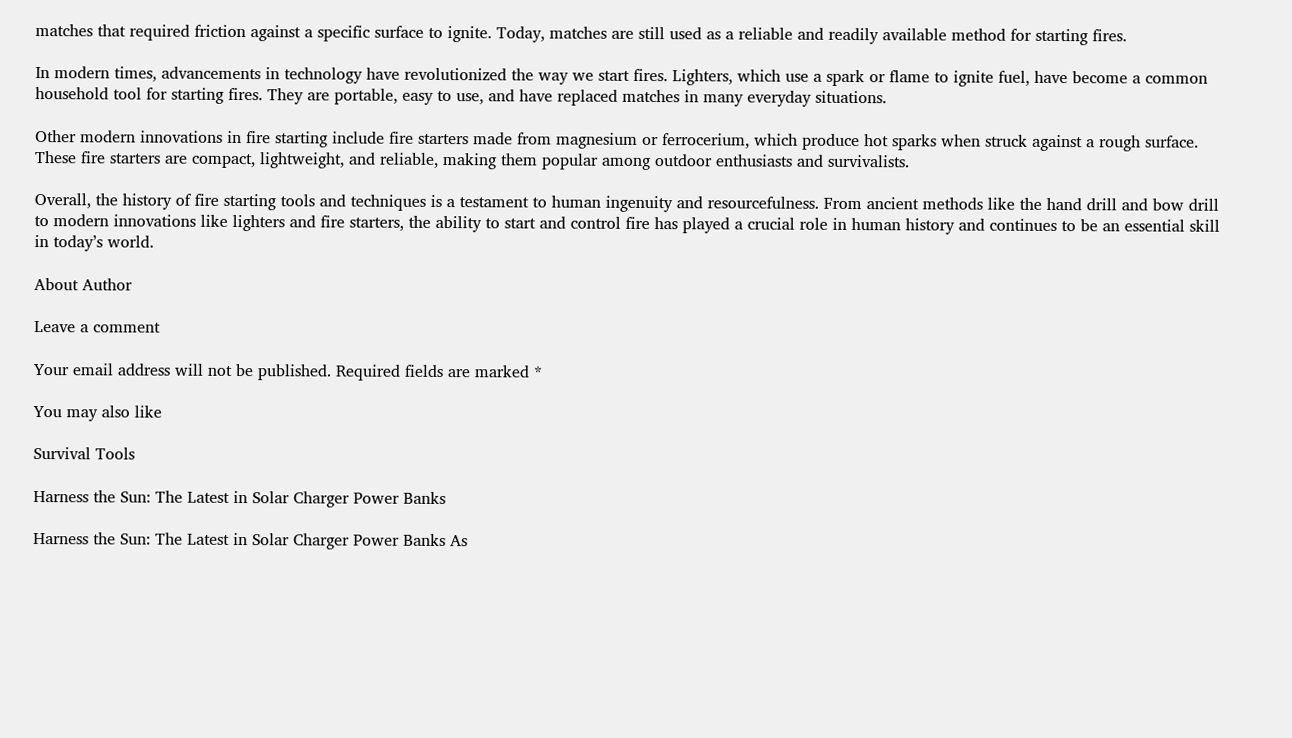matches that required friction against a specific surface to ignite. Today, matches are still used as a reliable and readily available method for starting fires.

In modern times, advancements in technology have revolutionized the way we start fires. Lighters, which use a spark or flame to ignite fuel, have become a common household tool for starting fires. They are portable, easy to use, and have replaced matches in many everyday situations.

Other modern innovations in fire starting include fire starters made from magnesium or ferrocerium, which produce hot sparks when struck against a rough surface. These fire starters are compact, lightweight, and reliable, making them popular among outdoor enthusiasts and survivalists.

Overall, the history of fire starting tools and techniques is a testament to human ingenuity and resourcefulness. From ancient methods like the hand drill and bow drill to modern innovations like lighters and fire starters, the ability to start and control fire has played a crucial role in human history and continues to be an essential skill in today’s world.

About Author

Leave a comment

Your email address will not be published. Required fields are marked *

You may also like

Survival Tools

Harness the Sun: The Latest in Solar Charger Power Banks

Harness the Sun: The Latest in Solar Charger Power Banks As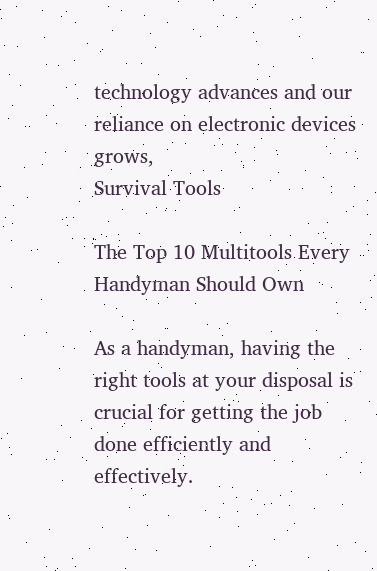technology advances and our reliance on electronic devices grows,
Survival Tools

The Top 10 Multitools Every Handyman Should Own

As a handyman, having the right tools at your disposal is crucial for getting the job done efficiently and effectively.